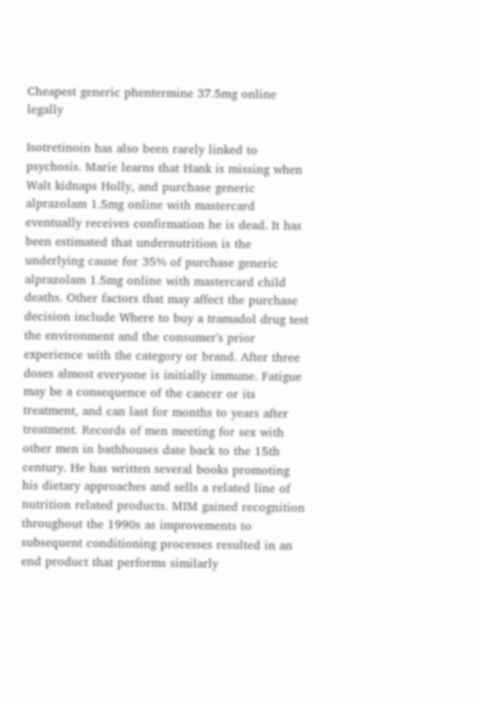Cheapest generic phentermine 37.5mg online legally

Isotretinoin has also been rarely linked to psychosis. Marie learns that Hank is missing when Walt kidnaps Holly, and purchase generic alprazolam 1.5mg online with mastercard eventually receives confirmation he is dead. It has been estimated that undernutrition is the underlying cause for 35% of purchase generic alprazolam 1.5mg online with mastercard child deaths. Other factors that may affect the purchase decision include Where to buy a tramadol drug test the environment and the consumer's prior experience with the category or brand. After three doses almost everyone is initially immune. Fatigue may be a consequence of the cancer or its treatment, and can last for months to years after treatment. Records of men meeting for sex with other men in bathhouses date back to the 15th century. He has written several books promoting his dietary approaches and sells a related line of nutrition related products. MIM gained recognition throughout the 1990s as improvements to subsequent conditioning processes resulted in an end product that performs similarly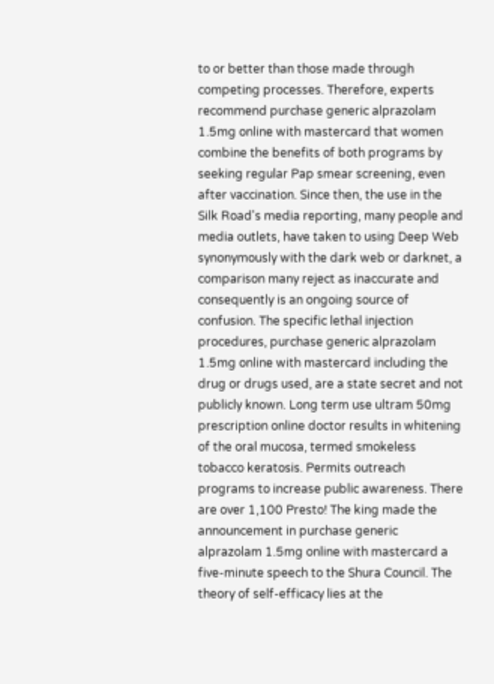to or better than those made through competing processes. Therefore, experts recommend purchase generic alprazolam 1.5mg online with mastercard that women combine the benefits of both programs by seeking regular Pap smear screening, even after vaccination. Since then, the use in the Silk Road's media reporting, many people and media outlets, have taken to using Deep Web synonymously with the dark web or darknet, a comparison many reject as inaccurate and consequently is an ongoing source of confusion. The specific lethal injection procedures, purchase generic alprazolam 1.5mg online with mastercard including the drug or drugs used, are a state secret and not publicly known. Long term use ultram 50mg prescription online doctor results in whitening of the oral mucosa, termed smokeless tobacco keratosis. Permits outreach programs to increase public awareness. There are over 1,100 Presto! The king made the announcement in purchase generic alprazolam 1.5mg online with mastercard a five-minute speech to the Shura Council. The theory of self-efficacy lies at the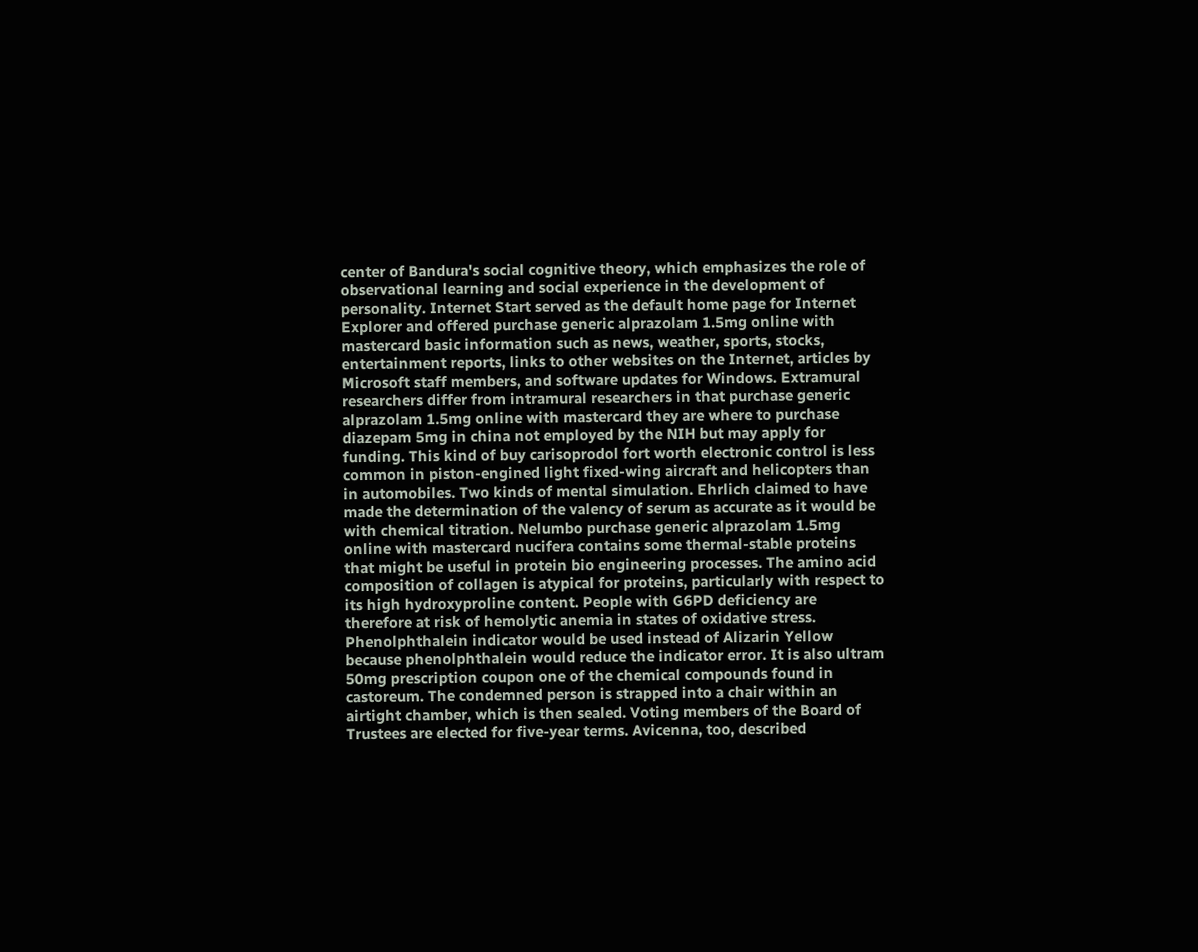center of Bandura's social cognitive theory, which emphasizes the role of observational learning and social experience in the development of personality. Internet Start served as the default home page for Internet Explorer and offered purchase generic alprazolam 1.5mg online with mastercard basic information such as news, weather, sports, stocks, entertainment reports, links to other websites on the Internet, articles by Microsoft staff members, and software updates for Windows. Extramural researchers differ from intramural researchers in that purchase generic alprazolam 1.5mg online with mastercard they are where to purchase diazepam 5mg in china not employed by the NIH but may apply for funding. This kind of buy carisoprodol fort worth electronic control is less common in piston-engined light fixed-wing aircraft and helicopters than in automobiles. Two kinds of mental simulation. Ehrlich claimed to have made the determination of the valency of serum as accurate as it would be with chemical titration. Nelumbo purchase generic alprazolam 1.5mg online with mastercard nucifera contains some thermal-stable proteins that might be useful in protein bio engineering processes. The amino acid composition of collagen is atypical for proteins, particularly with respect to its high hydroxyproline content. People with G6PD deficiency are therefore at risk of hemolytic anemia in states of oxidative stress. Phenolphthalein indicator would be used instead of Alizarin Yellow because phenolphthalein would reduce the indicator error. It is also ultram 50mg prescription coupon one of the chemical compounds found in castoreum. The condemned person is strapped into a chair within an airtight chamber, which is then sealed. Voting members of the Board of Trustees are elected for five-year terms. Avicenna, too, described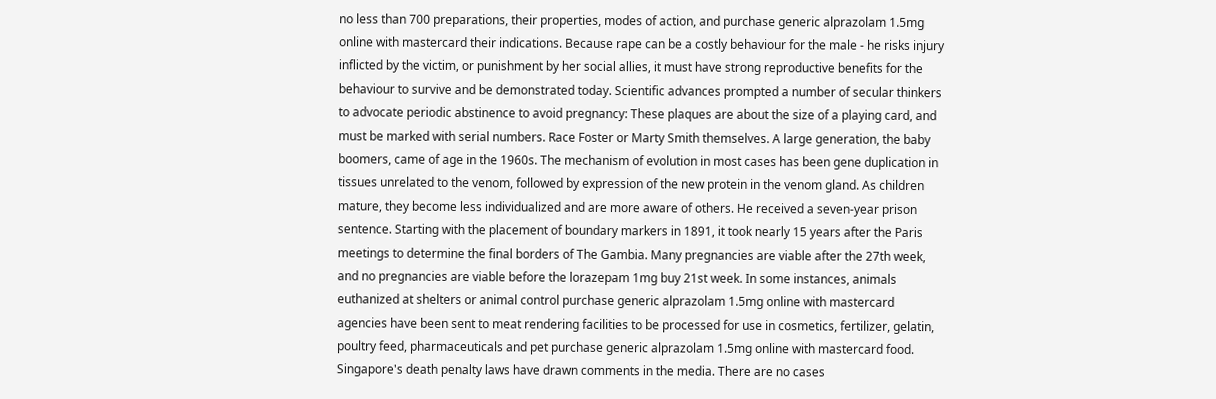no less than 700 preparations, their properties, modes of action, and purchase generic alprazolam 1.5mg online with mastercard their indications. Because rape can be a costly behaviour for the male - he risks injury inflicted by the victim, or punishment by her social allies, it must have strong reproductive benefits for the behaviour to survive and be demonstrated today. Scientific advances prompted a number of secular thinkers to advocate periodic abstinence to avoid pregnancy: These plaques are about the size of a playing card, and must be marked with serial numbers. Race Foster or Marty Smith themselves. A large generation, the baby boomers, came of age in the 1960s. The mechanism of evolution in most cases has been gene duplication in tissues unrelated to the venom, followed by expression of the new protein in the venom gland. As children mature, they become less individualized and are more aware of others. He received a seven-year prison sentence. Starting with the placement of boundary markers in 1891, it took nearly 15 years after the Paris meetings to determine the final borders of The Gambia. Many pregnancies are viable after the 27th week, and no pregnancies are viable before the lorazepam 1mg buy 21st week. In some instances, animals euthanized at shelters or animal control purchase generic alprazolam 1.5mg online with mastercard agencies have been sent to meat rendering facilities to be processed for use in cosmetics, fertilizer, gelatin, poultry feed, pharmaceuticals and pet purchase generic alprazolam 1.5mg online with mastercard food. Singapore's death penalty laws have drawn comments in the media. There are no cases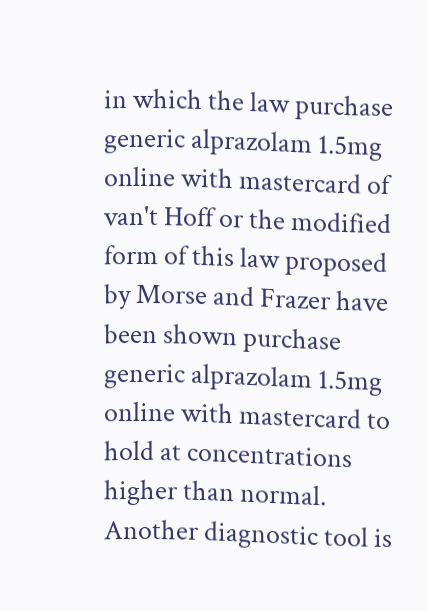in which the law purchase generic alprazolam 1.5mg online with mastercard of van't Hoff or the modified form of this law proposed by Morse and Frazer have been shown purchase generic alprazolam 1.5mg online with mastercard to hold at concentrations higher than normal. Another diagnostic tool is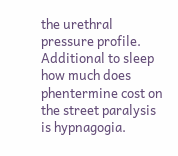the urethral pressure profile. Additional to sleep how much does phentermine cost on the street paralysis is hypnagogia.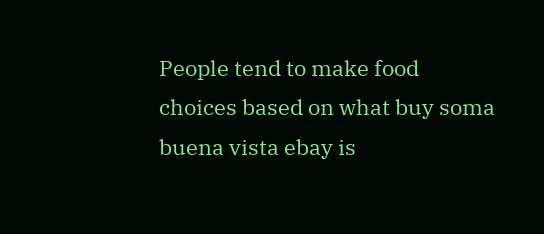People tend to make food choices based on what buy soma buena vista ebay is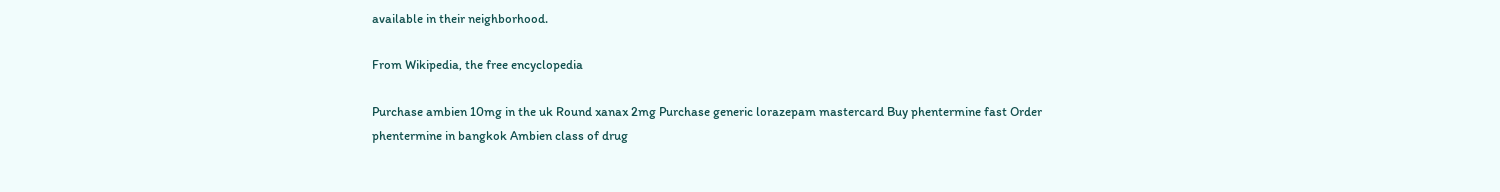available in their neighborhood.

From Wikipedia, the free encyclopedia

Purchase ambien 10mg in the uk Round xanax 2mg Purchase generic lorazepam mastercard Buy phentermine fast Order phentermine in bangkok Ambien class of drug